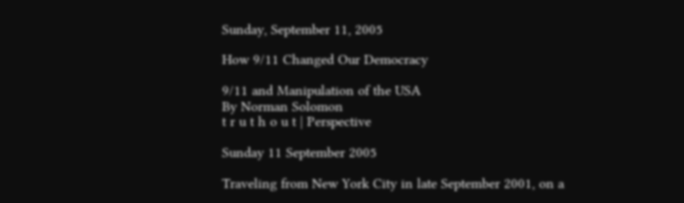Sunday, September 11, 2005

How 9/11 Changed Our Democracy

9/11 and Manipulation of the USA
By Norman Solomon
t r u t h o u t | Perspective

Sunday 11 September 2005

Traveling from New York City in late September 2001, on a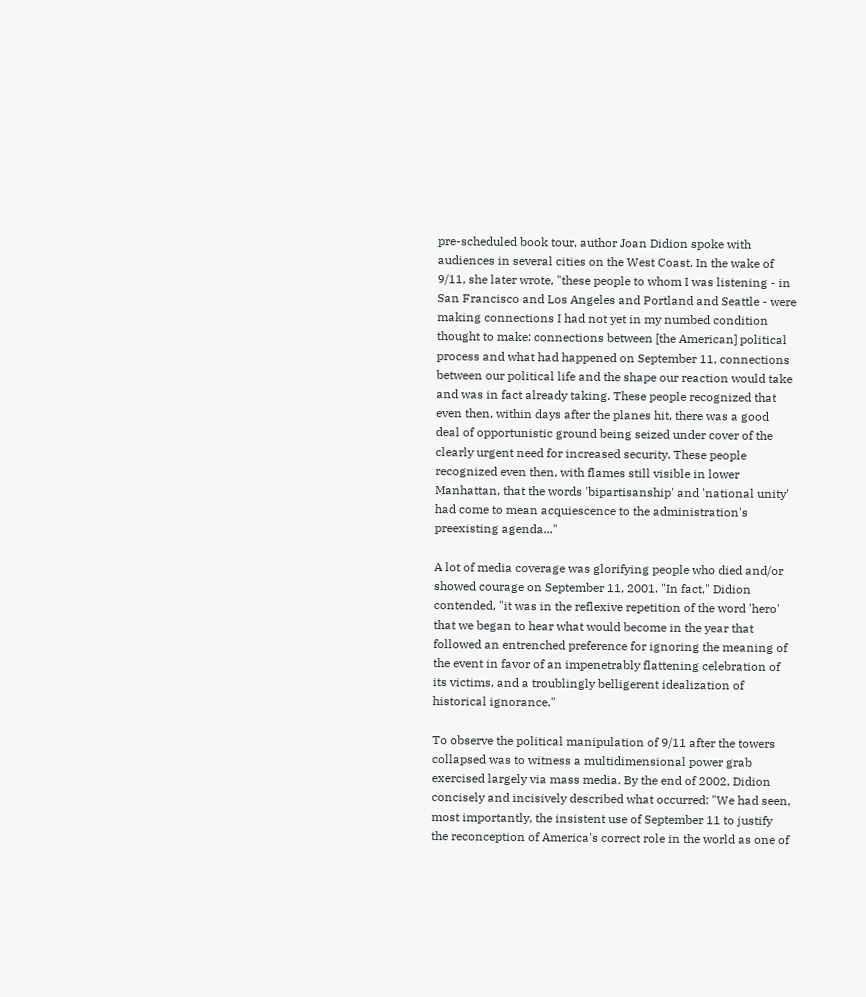pre-scheduled book tour, author Joan Didion spoke with audiences in several cities on the West Coast. In the wake of 9/11, she later wrote, "these people to whom I was listening - in San Francisco and Los Angeles and Portland and Seattle - were making connections I had not yet in my numbed condition thought to make: connections between [the American] political process and what had happened on September 11, connections between our political life and the shape our reaction would take and was in fact already taking. These people recognized that even then, within days after the planes hit, there was a good deal of opportunistic ground being seized under cover of the clearly urgent need for increased security. These people recognized even then, with flames still visible in lower Manhattan, that the words 'bipartisanship' and 'national unity' had come to mean acquiescence to the administration's preexisting agenda..."

A lot of media coverage was glorifying people who died and/or showed courage on September 11, 2001. "In fact," Didion contended, "it was in the reflexive repetition of the word 'hero' that we began to hear what would become in the year that followed an entrenched preference for ignoring the meaning of the event in favor of an impenetrably flattening celebration of its victims, and a troublingly belligerent idealization of historical ignorance."

To observe the political manipulation of 9/11 after the towers collapsed was to witness a multidimensional power grab exercised largely via mass media. By the end of 2002, Didion concisely and incisively described what occurred: "We had seen, most importantly, the insistent use of September 11 to justify the reconception of America's correct role in the world as one of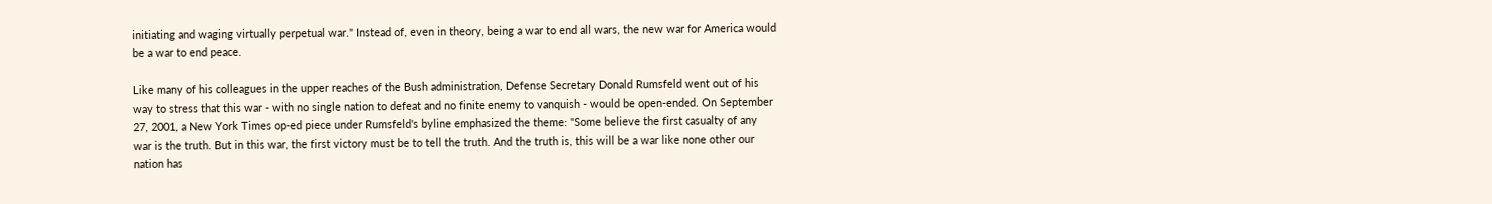initiating and waging virtually perpetual war." Instead of, even in theory, being a war to end all wars, the new war for America would be a war to end peace.

Like many of his colleagues in the upper reaches of the Bush administration, Defense Secretary Donald Rumsfeld went out of his way to stress that this war - with no single nation to defeat and no finite enemy to vanquish - would be open-ended. On September 27, 2001, a New York Times op-ed piece under Rumsfeld's byline emphasized the theme: "Some believe the first casualty of any war is the truth. But in this war, the first victory must be to tell the truth. And the truth is, this will be a war like none other our nation has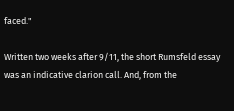faced."

Written two weeks after 9/11, the short Rumsfeld essay was an indicative clarion call. And, from the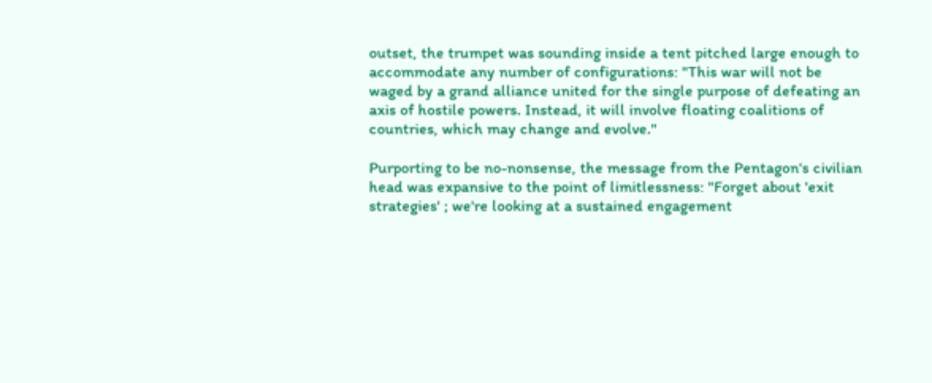outset, the trumpet was sounding inside a tent pitched large enough to accommodate any number of configurations: "This war will not be waged by a grand alliance united for the single purpose of defeating an axis of hostile powers. Instead, it will involve floating coalitions of countries, which may change and evolve."

Purporting to be no-nonsense, the message from the Pentagon's civilian head was expansive to the point of limitlessness: "Forget about 'exit strategies' ; we're looking at a sustained engagement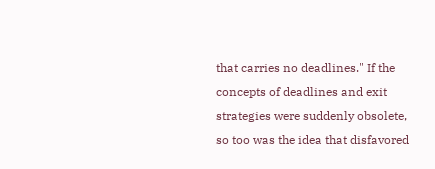that carries no deadlines." If the concepts of deadlines and exit strategies were suddenly obsolete, so too was the idea that disfavored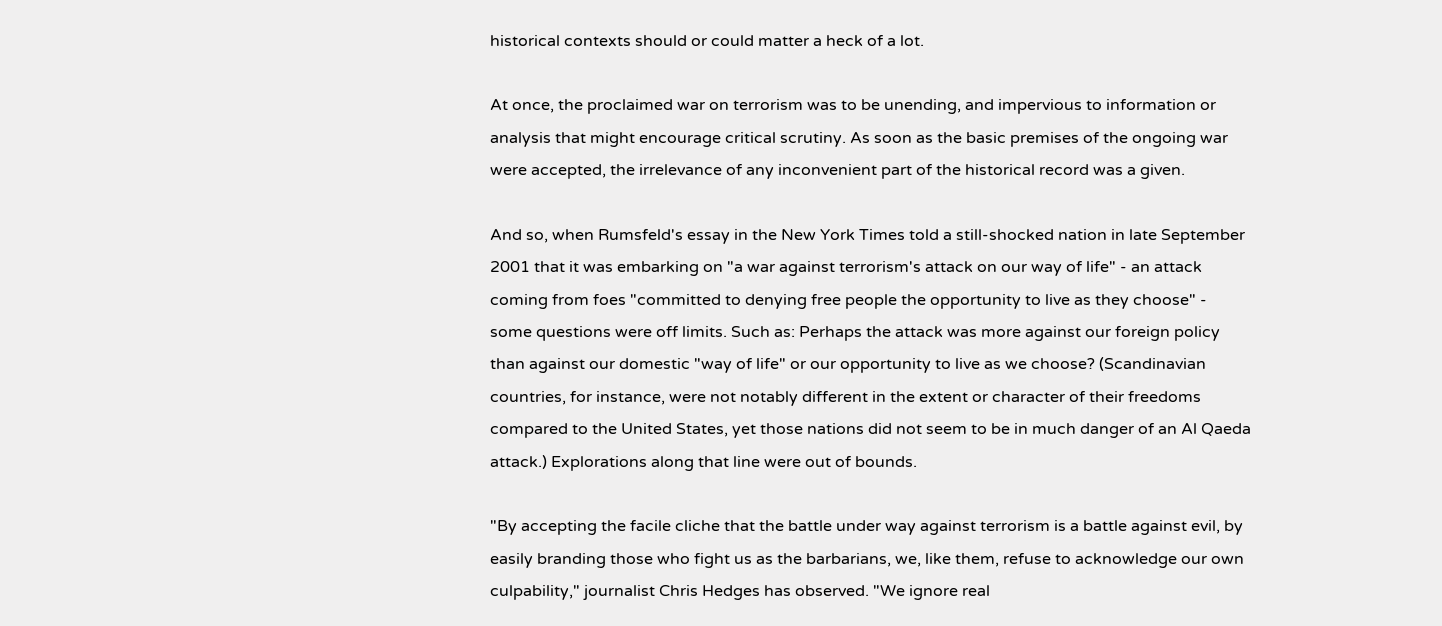historical contexts should or could matter a heck of a lot.

At once, the proclaimed war on terrorism was to be unending, and impervious to information or analysis that might encourage critical scrutiny. As soon as the basic premises of the ongoing war were accepted, the irrelevance of any inconvenient part of the historical record was a given.

And so, when Rumsfeld's essay in the New York Times told a still-shocked nation in late September 2001 that it was embarking on "a war against terrorism's attack on our way of life" - an attack coming from foes "committed to denying free people the opportunity to live as they choose" - some questions were off limits. Such as: Perhaps the attack was more against our foreign policy than against our domestic "way of life" or our opportunity to live as we choose? (Scandinavian countries, for instance, were not notably different in the extent or character of their freedoms compared to the United States, yet those nations did not seem to be in much danger of an Al Qaeda attack.) Explorations along that line were out of bounds.

"By accepting the facile cliche that the battle under way against terrorism is a battle against evil, by easily branding those who fight us as the barbarians, we, like them, refuse to acknowledge our own culpability," journalist Chris Hedges has observed. "We ignore real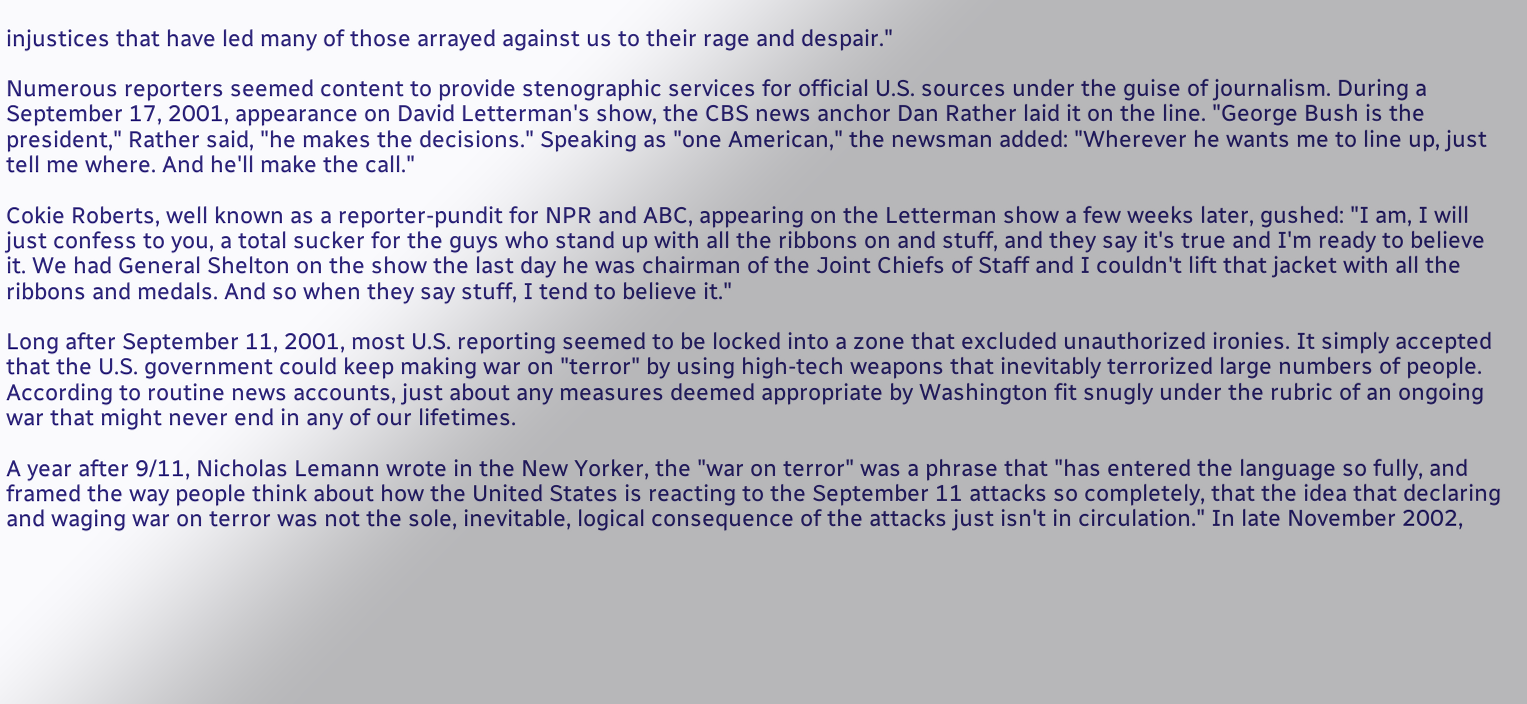injustices that have led many of those arrayed against us to their rage and despair."

Numerous reporters seemed content to provide stenographic services for official U.S. sources under the guise of journalism. During a September 17, 2001, appearance on David Letterman's show, the CBS news anchor Dan Rather laid it on the line. "George Bush is the president," Rather said, "he makes the decisions." Speaking as "one American," the newsman added: "Wherever he wants me to line up, just tell me where. And he'll make the call."

Cokie Roberts, well known as a reporter-pundit for NPR and ABC, appearing on the Letterman show a few weeks later, gushed: "I am, I will just confess to you, a total sucker for the guys who stand up with all the ribbons on and stuff, and they say it's true and I'm ready to believe it. We had General Shelton on the show the last day he was chairman of the Joint Chiefs of Staff and I couldn't lift that jacket with all the ribbons and medals. And so when they say stuff, I tend to believe it."

Long after September 11, 2001, most U.S. reporting seemed to be locked into a zone that excluded unauthorized ironies. It simply accepted that the U.S. government could keep making war on "terror" by using high-tech weapons that inevitably terrorized large numbers of people. According to routine news accounts, just about any measures deemed appropriate by Washington fit snugly under the rubric of an ongoing war that might never end in any of our lifetimes.

A year after 9/11, Nicholas Lemann wrote in the New Yorker, the "war on terror" was a phrase that "has entered the language so fully, and framed the way people think about how the United States is reacting to the September 11 attacks so completely, that the idea that declaring and waging war on terror was not the sole, inevitable, logical consequence of the attacks just isn't in circulation." In late November 2002,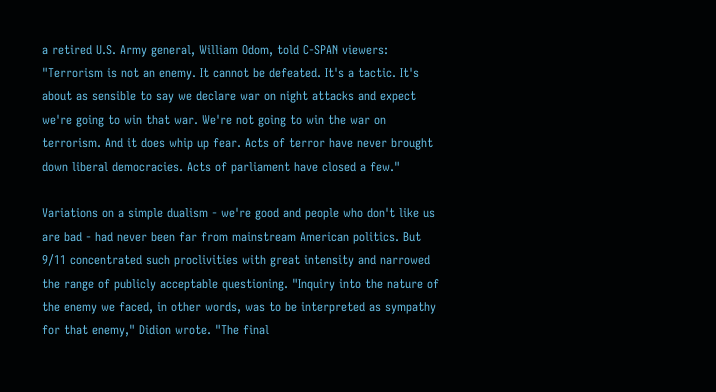a retired U.S. Army general, William Odom, told C-SPAN viewers: "Terrorism is not an enemy. It cannot be defeated. It's a tactic. It's about as sensible to say we declare war on night attacks and expect we're going to win that war. We're not going to win the war on terrorism. And it does whip up fear. Acts of terror have never brought down liberal democracies. Acts of parliament have closed a few."

Variations on a simple dualism - we're good and people who don't like us are bad - had never been far from mainstream American politics. But 9/11 concentrated such proclivities with great intensity and narrowed the range of publicly acceptable questioning. "Inquiry into the nature of the enemy we faced, in other words, was to be interpreted as sympathy for that enemy," Didion wrote. "The final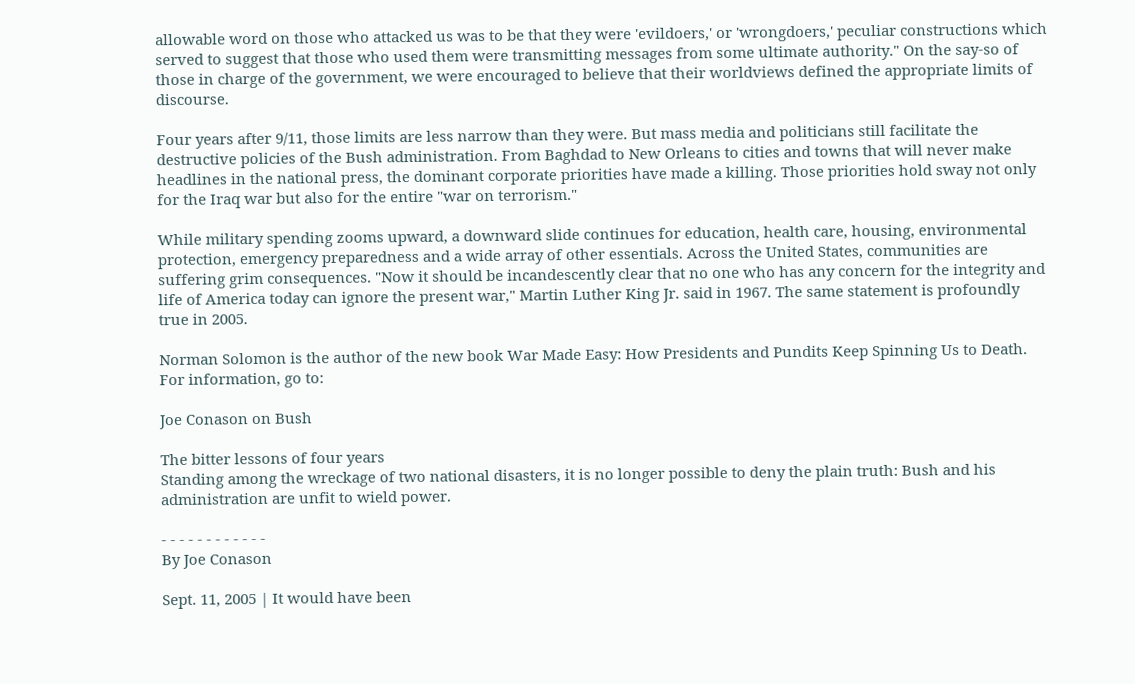allowable word on those who attacked us was to be that they were 'evildoers,' or 'wrongdoers,' peculiar constructions which served to suggest that those who used them were transmitting messages from some ultimate authority." On the say-so of those in charge of the government, we were encouraged to believe that their worldviews defined the appropriate limits of discourse.

Four years after 9/11, those limits are less narrow than they were. But mass media and politicians still facilitate the destructive policies of the Bush administration. From Baghdad to New Orleans to cities and towns that will never make headlines in the national press, the dominant corporate priorities have made a killing. Those priorities hold sway not only for the Iraq war but also for the entire "war on terrorism."

While military spending zooms upward, a downward slide continues for education, health care, housing, environmental protection, emergency preparedness and a wide array of other essentials. Across the United States, communities are suffering grim consequences. "Now it should be incandescently clear that no one who has any concern for the integrity and life of America today can ignore the present war," Martin Luther King Jr. said in 1967. The same statement is profoundly true in 2005.

Norman Solomon is the author of the new book War Made Easy: How Presidents and Pundits Keep Spinning Us to Death. For information, go to:

Joe Conason on Bush

The bitter lessons of four years
Standing among the wreckage of two national disasters, it is no longer possible to deny the plain truth: Bush and his administration are unfit to wield power.

- - - - - - - - - - - -
By Joe Conason

Sept. 11, 2005 | It would have been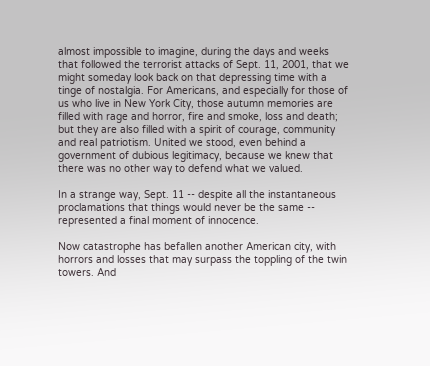almost impossible to imagine, during the days and weeks that followed the terrorist attacks of Sept. 11, 2001, that we might someday look back on that depressing time with a tinge of nostalgia. For Americans, and especially for those of us who live in New York City, those autumn memories are filled with rage and horror, fire and smoke, loss and death; but they are also filled with a spirit of courage, community and real patriotism. United we stood, even behind a government of dubious legitimacy, because we knew that there was no other way to defend what we valued.

In a strange way, Sept. 11 -- despite all the instantaneous proclamations that things would never be the same -- represented a final moment of innocence.

Now catastrophe has befallen another American city, with horrors and losses that may surpass the toppling of the twin towers. And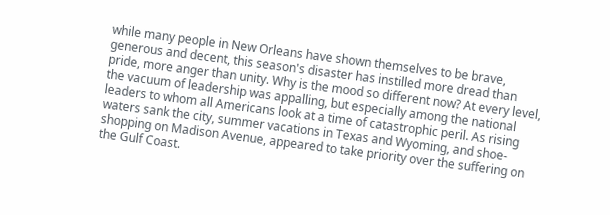while many people in New Orleans have shown themselves to be brave, generous and decent, this season's disaster has instilled more dread than pride, more anger than unity. Why is the mood so different now? At every level, the vacuum of leadership was appalling, but especially among the national leaders to whom all Americans look at a time of catastrophic peril. As rising waters sank the city, summer vacations in Texas and Wyoming, and shoe-shopping on Madison Avenue, appeared to take priority over the suffering on the Gulf Coast.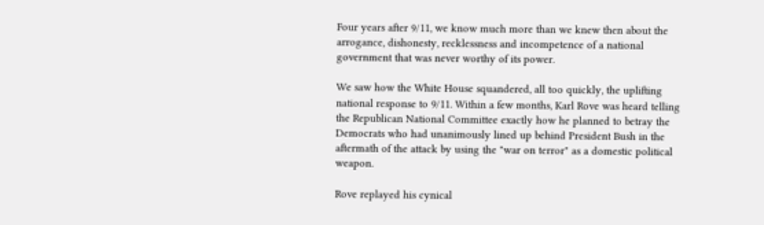Four years after 9/11, we know much more than we knew then about the arrogance, dishonesty, recklessness and incompetence of a national government that was never worthy of its power.

We saw how the White House squandered, all too quickly, the uplifting national response to 9/11. Within a few months, Karl Rove was heard telling the Republican National Committee exactly how he planned to betray the Democrats who had unanimously lined up behind President Bush in the aftermath of the attack by using the "war on terror" as a domestic political weapon.

Rove replayed his cynical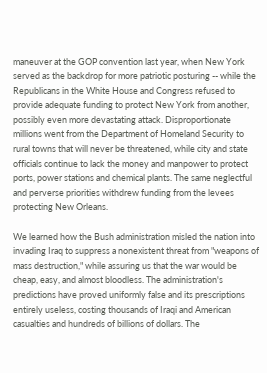maneuver at the GOP convention last year, when New York served as the backdrop for more patriotic posturing -- while the Republicans in the White House and Congress refused to provide adequate funding to protect New York from another, possibly even more devastating attack. Disproportionate millions went from the Department of Homeland Security to rural towns that will never be threatened, while city and state officials continue to lack the money and manpower to protect ports, power stations and chemical plants. The same neglectful and perverse priorities withdrew funding from the levees protecting New Orleans.

We learned how the Bush administration misled the nation into invading Iraq to suppress a nonexistent threat from "weapons of mass destruction," while assuring us that the war would be cheap, easy, and almost bloodless. The administration's predictions have proved uniformly false and its prescriptions entirely useless, costing thousands of Iraqi and American casualties and hundreds of billions of dollars. The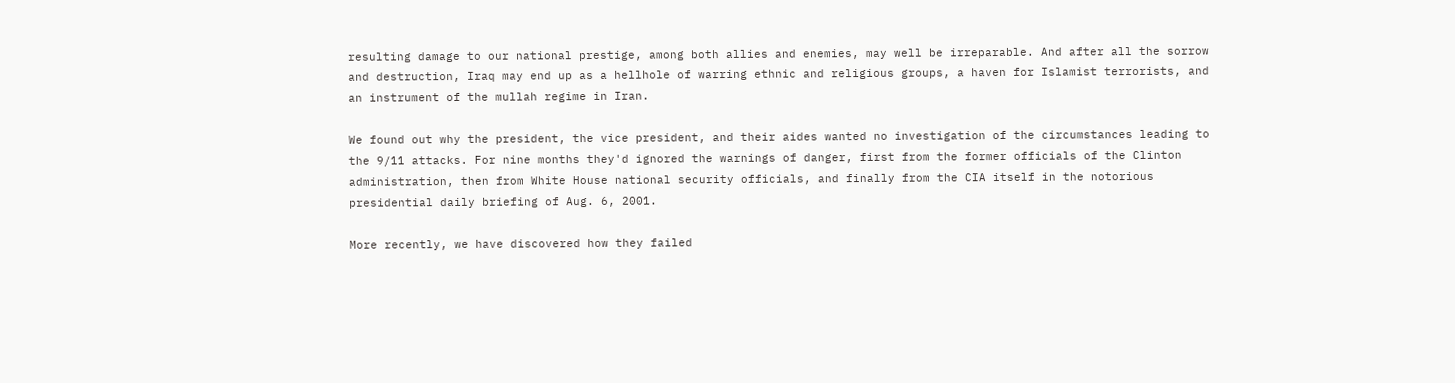resulting damage to our national prestige, among both allies and enemies, may well be irreparable. And after all the sorrow and destruction, Iraq may end up as a hellhole of warring ethnic and religious groups, a haven for Islamist terrorists, and an instrument of the mullah regime in Iran.

We found out why the president, the vice president, and their aides wanted no investigation of the circumstances leading to the 9/11 attacks. For nine months they'd ignored the warnings of danger, first from the former officials of the Clinton administration, then from White House national security officials, and finally from the CIA itself in the notorious presidential daily briefing of Aug. 6, 2001.

More recently, we have discovered how they failed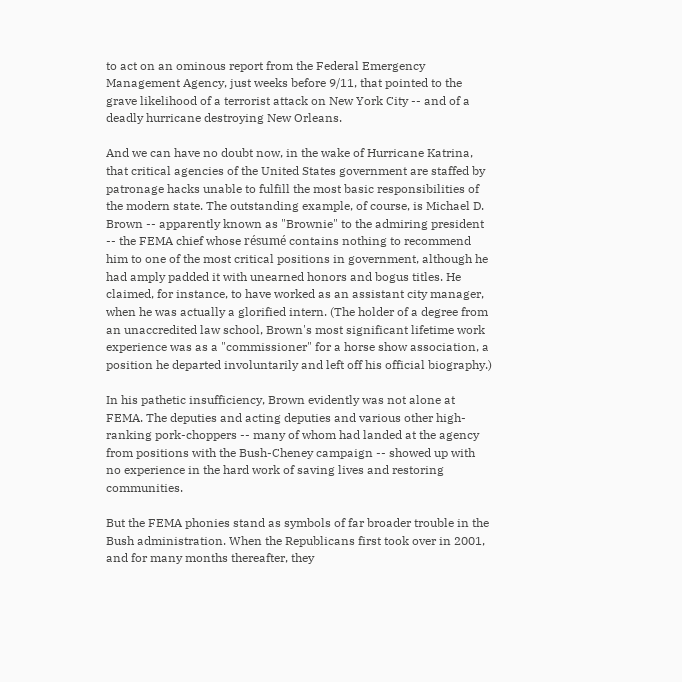to act on an ominous report from the Federal Emergency Management Agency, just weeks before 9/11, that pointed to the grave likelihood of a terrorist attack on New York City -- and of a deadly hurricane destroying New Orleans.

And we can have no doubt now, in the wake of Hurricane Katrina, that critical agencies of the United States government are staffed by patronage hacks unable to fulfill the most basic responsibilities of the modern state. The outstanding example, of course, is Michael D. Brown -- apparently known as "Brownie" to the admiring president -- the FEMA chief whose résumé contains nothing to recommend him to one of the most critical positions in government, although he had amply padded it with unearned honors and bogus titles. He claimed, for instance, to have worked as an assistant city manager, when he was actually a glorified intern. (The holder of a degree from an unaccredited law school, Brown's most significant lifetime work experience was as a "commissioner" for a horse show association, a position he departed involuntarily and left off his official biography.)

In his pathetic insufficiency, Brown evidently was not alone at FEMA. The deputies and acting deputies and various other high-ranking pork-choppers -- many of whom had landed at the agency from positions with the Bush-Cheney campaign -- showed up with no experience in the hard work of saving lives and restoring communities.

But the FEMA phonies stand as symbols of far broader trouble in the Bush administration. When the Republicans first took over in 2001, and for many months thereafter, they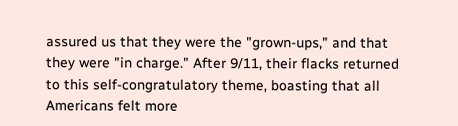assured us that they were the "grown-ups," and that they were "in charge." After 9/11, their flacks returned to this self-congratulatory theme, boasting that all Americans felt more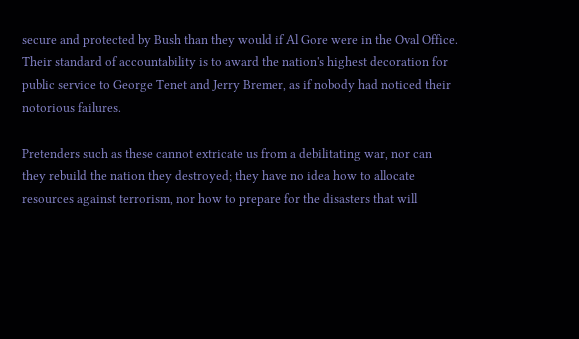secure and protected by Bush than they would if Al Gore were in the Oval Office. Their standard of accountability is to award the nation's highest decoration for public service to George Tenet and Jerry Bremer, as if nobody had noticed their notorious failures.

Pretenders such as these cannot extricate us from a debilitating war, nor can they rebuild the nation they destroyed; they have no idea how to allocate resources against terrorism, nor how to prepare for the disasters that will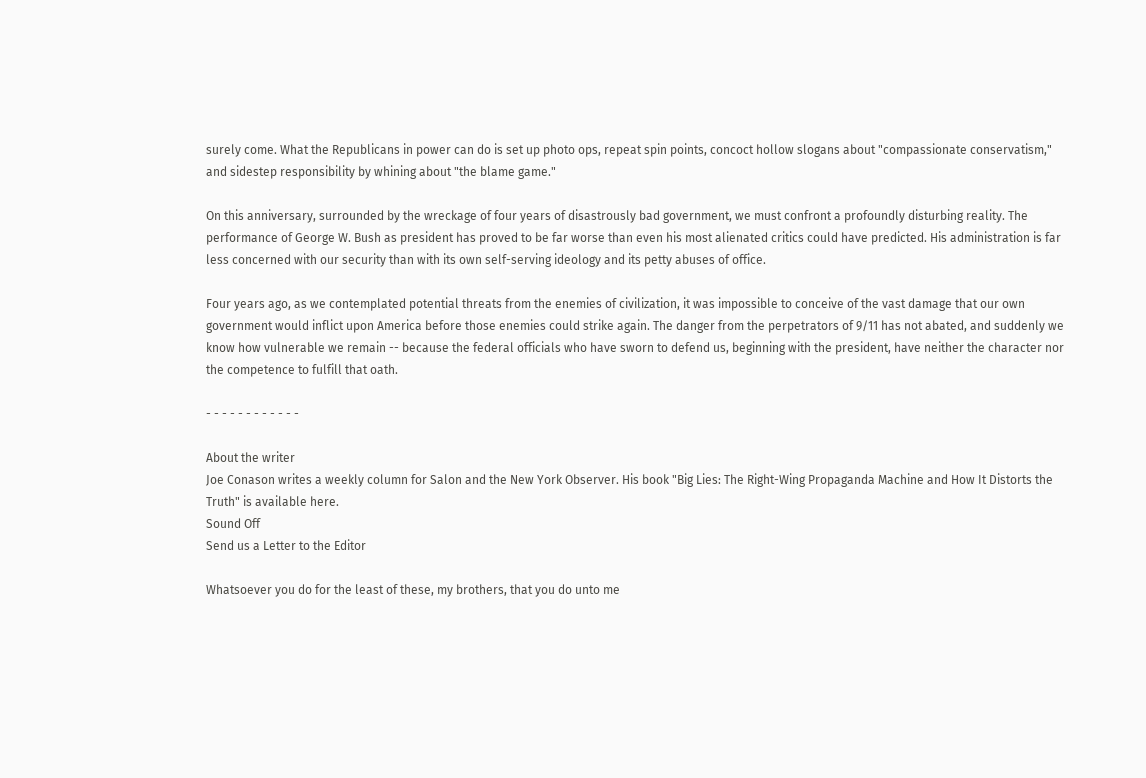surely come. What the Republicans in power can do is set up photo ops, repeat spin points, concoct hollow slogans about "compassionate conservatism," and sidestep responsibility by whining about "the blame game."

On this anniversary, surrounded by the wreckage of four years of disastrously bad government, we must confront a profoundly disturbing reality. The performance of George W. Bush as president has proved to be far worse than even his most alienated critics could have predicted. His administration is far less concerned with our security than with its own self-serving ideology and its petty abuses of office.

Four years ago, as we contemplated potential threats from the enemies of civilization, it was impossible to conceive of the vast damage that our own government would inflict upon America before those enemies could strike again. The danger from the perpetrators of 9/11 has not abated, and suddenly we know how vulnerable we remain -- because the federal officials who have sworn to defend us, beginning with the president, have neither the character nor the competence to fulfill that oath.

- - - - - - - - - - - -

About the writer
Joe Conason writes a weekly column for Salon and the New York Observer. His book "Big Lies: The Right-Wing Propaganda Machine and How It Distorts the Truth" is available here.
Sound Off
Send us a Letter to the Editor

Whatsoever you do for the least of these, my brothers, that you do unto me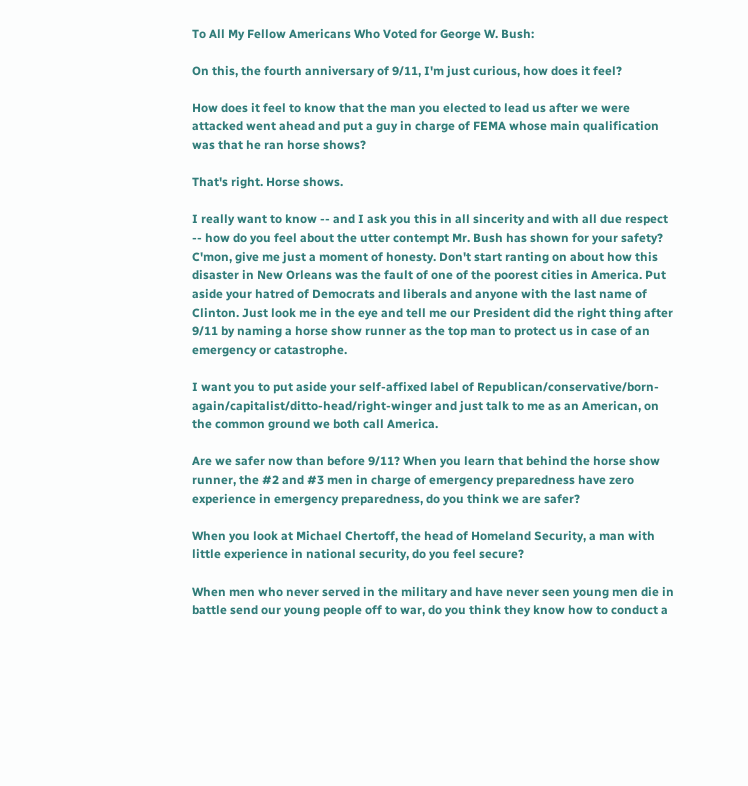To All My Fellow Americans Who Voted for George W. Bush:

On this, the fourth anniversary of 9/11, I'm just curious, how does it feel?

How does it feel to know that the man you elected to lead us after we were attacked went ahead and put a guy in charge of FEMA whose main qualification was that he ran horse shows?

That's right. Horse shows.

I really want to know -- and I ask you this in all sincerity and with all due respect -- how do you feel about the utter contempt Mr. Bush has shown for your safety? C'mon, give me just a moment of honesty. Don't start ranting on about how this disaster in New Orleans was the fault of one of the poorest cities in America. Put aside your hatred of Democrats and liberals and anyone with the last name of Clinton. Just look me in the eye and tell me our President did the right thing after 9/11 by naming a horse show runner as the top man to protect us in case of an emergency or catastrophe.

I want you to put aside your self-affixed label of Republican/conservative/born-again/capitalist/ditto-head/right-winger and just talk to me as an American, on the common ground we both call America.

Are we safer now than before 9/11? When you learn that behind the horse show runner, the #2 and #3 men in charge of emergency preparedness have zero experience in emergency preparedness, do you think we are safer?

When you look at Michael Chertoff, the head of Homeland Security, a man with little experience in national security, do you feel secure?

When men who never served in the military and have never seen young men die in battle send our young people off to war, do you think they know how to conduct a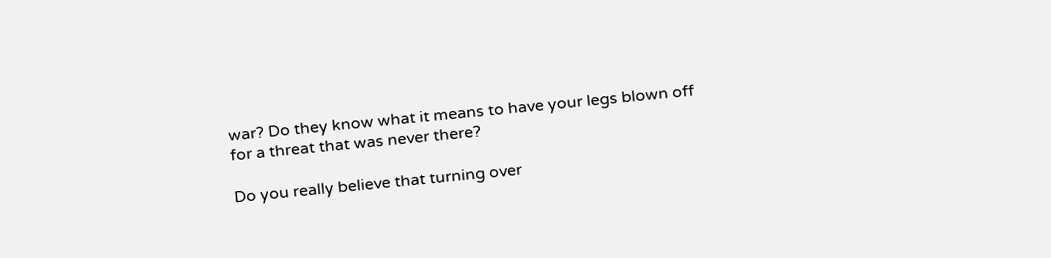war? Do they know what it means to have your legs blown off for a threat that was never there?

Do you really believe that turning over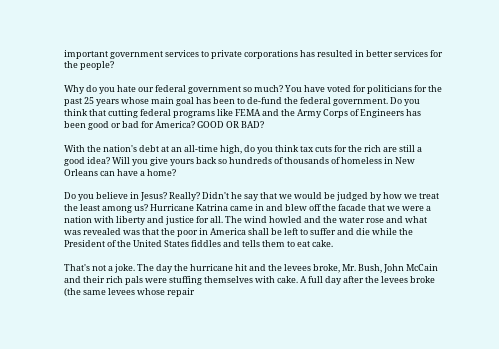important government services to private corporations has resulted in better services for the people?

Why do you hate our federal government so much? You have voted for politicians for the past 25 years whose main goal has been to de-fund the federal government. Do you think that cutting federal programs like FEMA and the Army Corps of Engineers has been good or bad for America? GOOD OR BAD?

With the nation's debt at an all-time high, do you think tax cuts for the rich are still a good idea? Will you give yours back so hundreds of thousands of homeless in New Orleans can have a home?

Do you believe in Jesus? Really? Didn't he say that we would be judged by how we treat the least among us? Hurricane Katrina came in and blew off the facade that we were a nation with liberty and justice for all. The wind howled and the water rose and what was revealed was that the poor in America shall be left to suffer and die while the President of the United States fiddles and tells them to eat cake.

That's not a joke. The day the hurricane hit and the levees broke, Mr. Bush, John McCain and their rich pals were stuffing themselves with cake. A full day after the levees broke (the same levees whose repair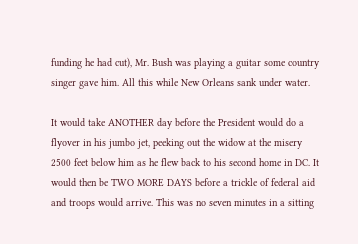funding he had cut), Mr. Bush was playing a guitar some country singer gave him. All this while New Orleans sank under water.

It would take ANOTHER day before the President would do a flyover in his jumbo jet, peeking out the widow at the misery 2500 feet below him as he flew back to his second home in DC. It would then be TWO MORE DAYS before a trickle of federal aid and troops would arrive. This was no seven minutes in a sitting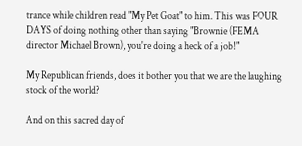trance while children read "My Pet Goat" to him. This was FOUR DAYS of doing nothing other than saying "Brownie (FEMA director Michael Brown), you're doing a heck of a job!"

My Republican friends, does it bother you that we are the laughing stock of the world?

And on this sacred day of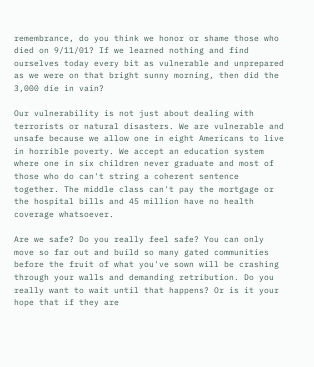remembrance, do you think we honor or shame those who died on 9/11/01? If we learned nothing and find ourselves today every bit as vulnerable and unprepared as we were on that bright sunny morning, then did the 3,000 die in vain?

Our vulnerability is not just about dealing with terrorists or natural disasters. We are vulnerable and unsafe because we allow one in eight Americans to live in horrible poverty. We accept an education system where one in six children never graduate and most of those who do can't string a coherent sentence together. The middle class can't pay the mortgage or the hospital bills and 45 million have no health coverage whatsoever.

Are we safe? Do you really feel safe? You can only move so far out and build so many gated communities before the fruit of what you've sown will be crashing through your walls and demanding retribution. Do you really want to wait until that happens? Or is it your hope that if they are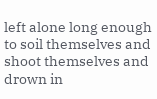left alone long enough to soil themselves and shoot themselves and drown in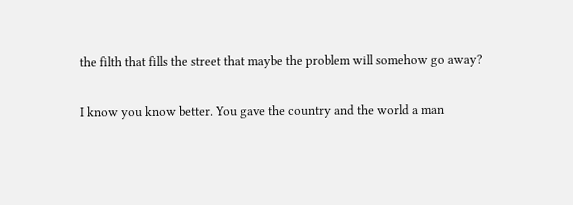the filth that fills the street that maybe the problem will somehow go away?

I know you know better. You gave the country and the world a man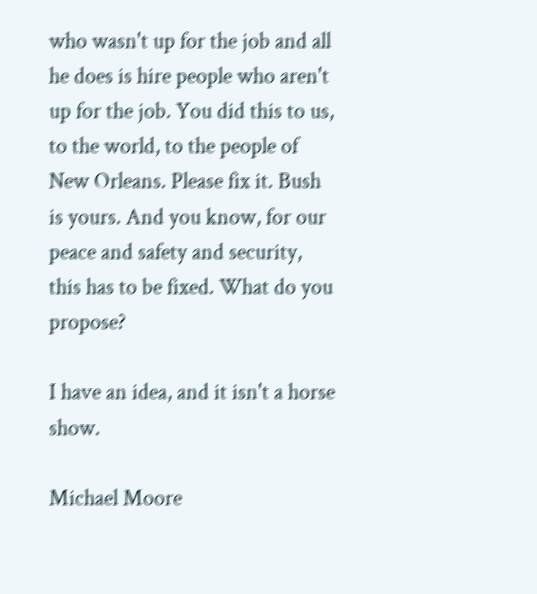who wasn't up for the job and all he does is hire people who aren't up for the job. You did this to us, to the world, to the people of New Orleans. Please fix it. Bush is yours. And you know, for our peace and safety and security, this has to be fixed. What do you propose?

I have an idea, and it isn't a horse show.

Michael Moore